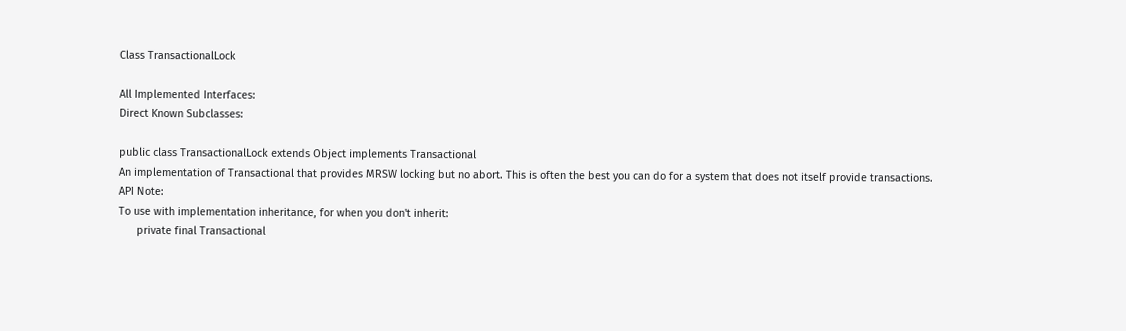Class TransactionalLock

All Implemented Interfaces:
Direct Known Subclasses:

public class TransactionalLock extends Object implements Transactional
An implementation of Transactional that provides MRSW locking but no abort. This is often the best you can do for a system that does not itself provide transactions.
API Note:
To use with implementation inheritance, for when you don't inherit:
      private final Transactional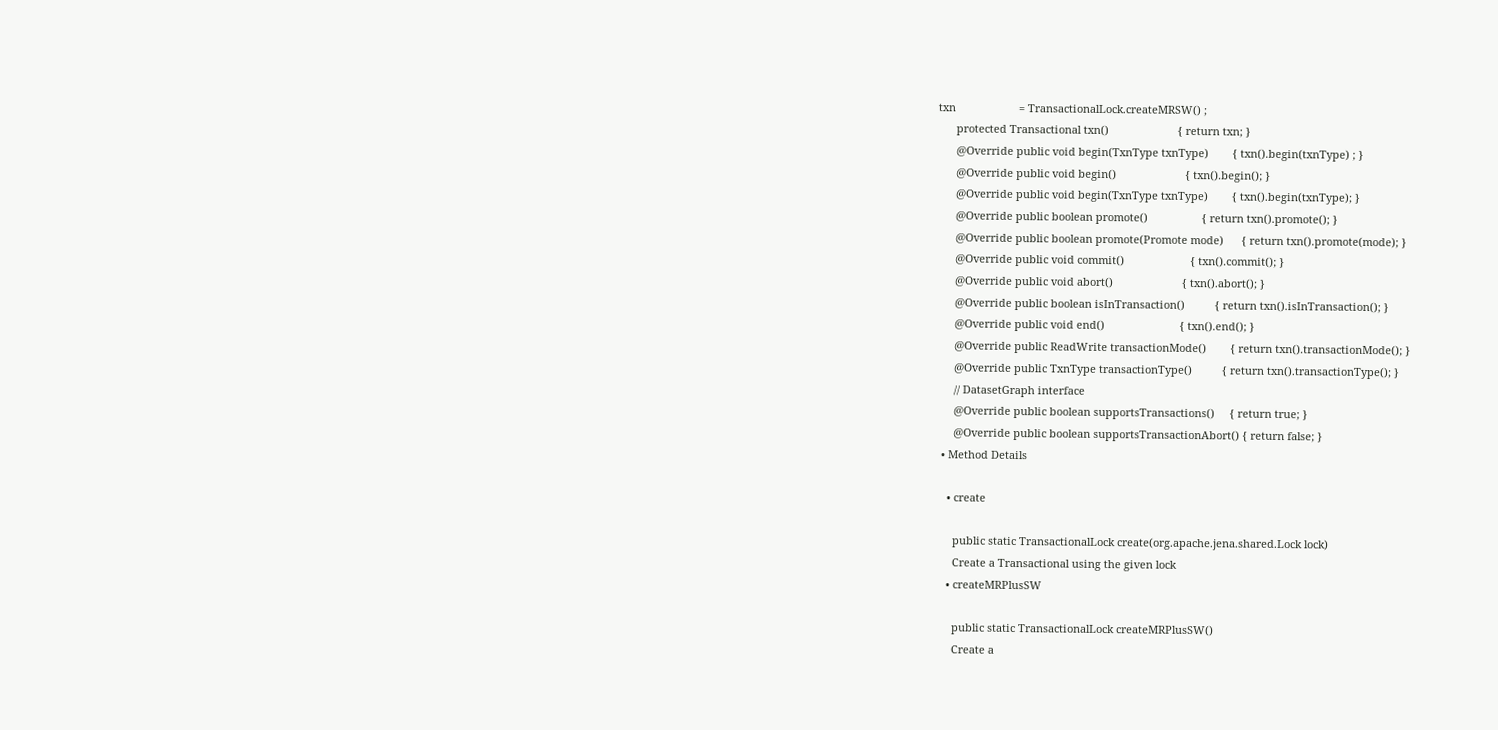txn                     = TransactionalLock.createMRSW() ;
      protected Transactional txn()                       { return txn; }
      @Override public void begin(TxnType txnType)        { txn().begin(txnType) ; }
      @Override public void begin()                       { txn().begin(); }
      @Override public void begin(TxnType txnType)        { txn().begin(txnType); }
      @Override public boolean promote()                  { return txn().promote(); }
      @Override public boolean promote(Promote mode)      { return txn().promote(mode); }
      @Override public void commit()                      { txn().commit(); }
      @Override public void abort()                       { txn().abort(); }
      @Override public boolean isInTransaction()          { return txn().isInTransaction(); }
      @Override public void end()                         { txn().end(); }
      @Override public ReadWrite transactionMode()        { return txn().transactionMode(); }
      @Override public TxnType transactionType()          { return txn().transactionType(); }
      // DatasetGraph interface
      @Override public boolean supportsTransactions()     { return true; }
      @Override public boolean supportsTransactionAbort() { return false; }
  • Method Details

    • create

      public static TransactionalLock create(org.apache.jena.shared.Lock lock)
      Create a Transactional using the given lock
    • createMRPlusSW

      public static TransactionalLock createMRPlusSW()
      Create a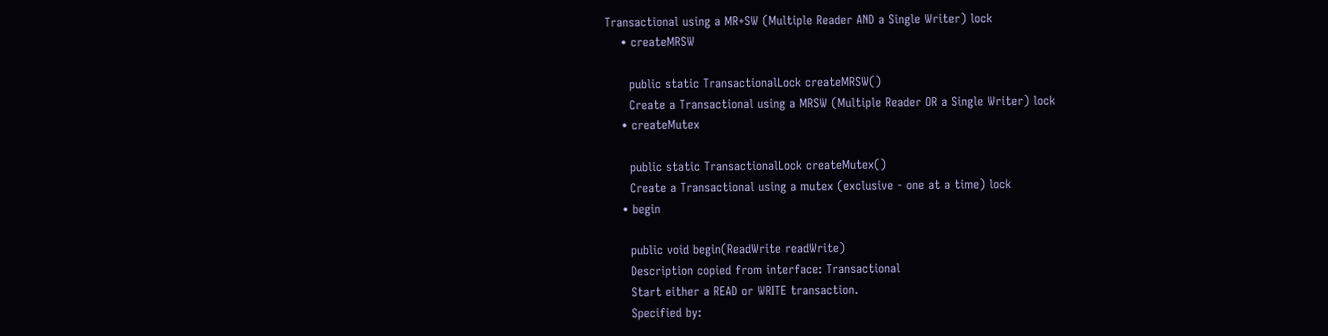Transactional using a MR+SW (Multiple Reader AND a Single Writer) lock
    • createMRSW

      public static TransactionalLock createMRSW()
      Create a Transactional using a MRSW (Multiple Reader OR a Single Writer) lock
    • createMutex

      public static TransactionalLock createMutex()
      Create a Transactional using a mutex (exclusive - one at a time) lock
    • begin

      public void begin(ReadWrite readWrite)
      Description copied from interface: Transactional
      Start either a READ or WRITE transaction.
      Specified by: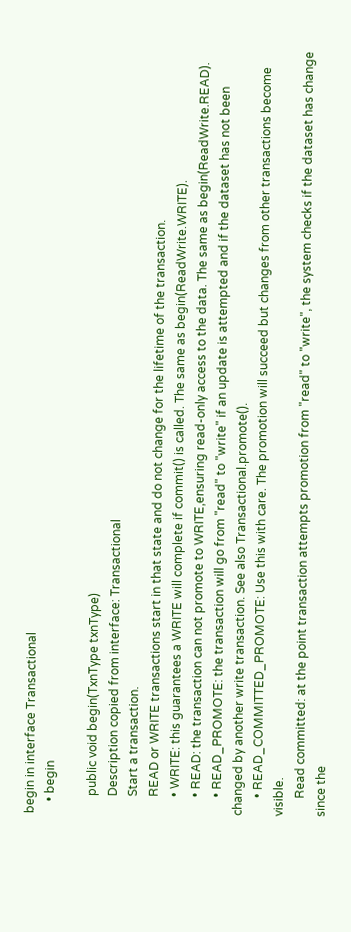begin in interface Transactional
    • begin

      public void begin(TxnType txnType)
      Description copied from interface: Transactional
      Start a transaction.
      READ or WRITE transactions start in that state and do not change for the lifetime of the transaction.
      • WRITE: this guarantees a WRITE will complete if commit() is called. The same as begin(ReadWrite.WRITE).
      • READ: the transaction can not promote to WRITE,ensuring read-only access to the data. The same as begin(ReadWrite.READ).
      • READ_PROMOTE: the transaction will go from "read" to "write" if an update is attempted and if the dataset has not been changed by another write transaction. See also Transactional.promote().
      • READ_COMMITTED_PROMOTE: Use this with care. The promotion will succeed but changes from other transactions become visible.
      Read committed: at the point transaction attempts promotion from "read" to "write", the system checks if the dataset has change since the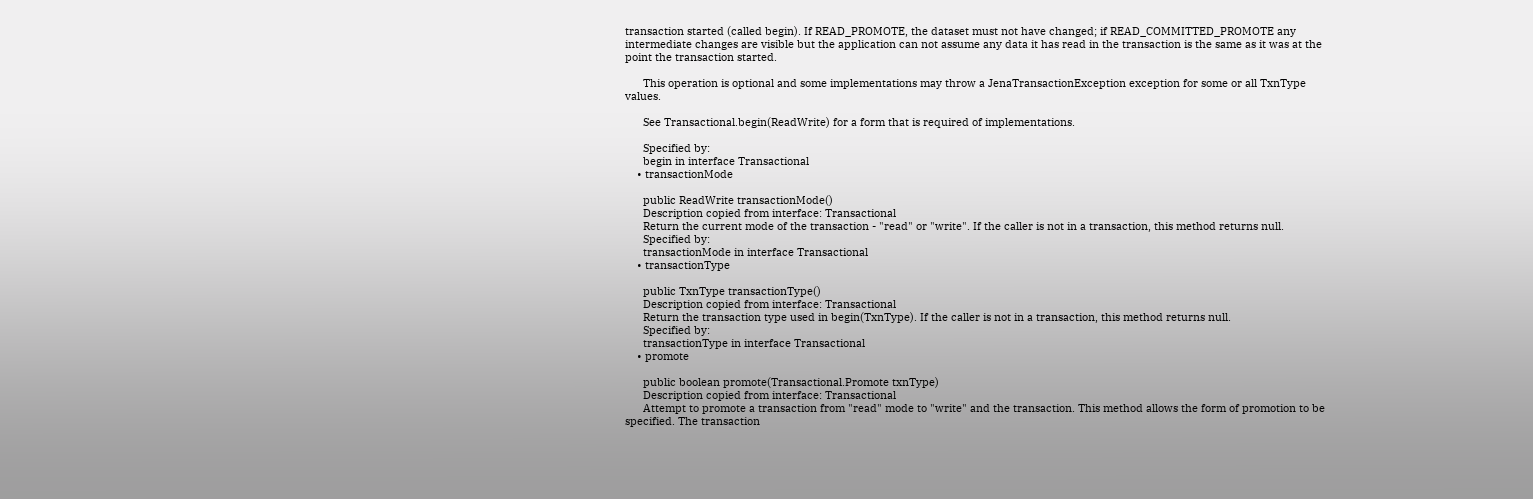transaction started (called begin). If READ_PROMOTE, the dataset must not have changed; if READ_COMMITTED_PROMOTE any intermediate changes are visible but the application can not assume any data it has read in the transaction is the same as it was at the point the transaction started.

      This operation is optional and some implementations may throw a JenaTransactionException exception for some or all TxnType values.

      See Transactional.begin(ReadWrite) for a form that is required of implementations.

      Specified by:
      begin in interface Transactional
    • transactionMode

      public ReadWrite transactionMode()
      Description copied from interface: Transactional
      Return the current mode of the transaction - "read" or "write". If the caller is not in a transaction, this method returns null.
      Specified by:
      transactionMode in interface Transactional
    • transactionType

      public TxnType transactionType()
      Description copied from interface: Transactional
      Return the transaction type used in begin(TxnType). If the caller is not in a transaction, this method returns null.
      Specified by:
      transactionType in interface Transactional
    • promote

      public boolean promote(Transactional.Promote txnType)
      Description copied from interface: Transactional
      Attempt to promote a transaction from "read" mode to "write" and the transaction. This method allows the form of promotion to be specified. The transaction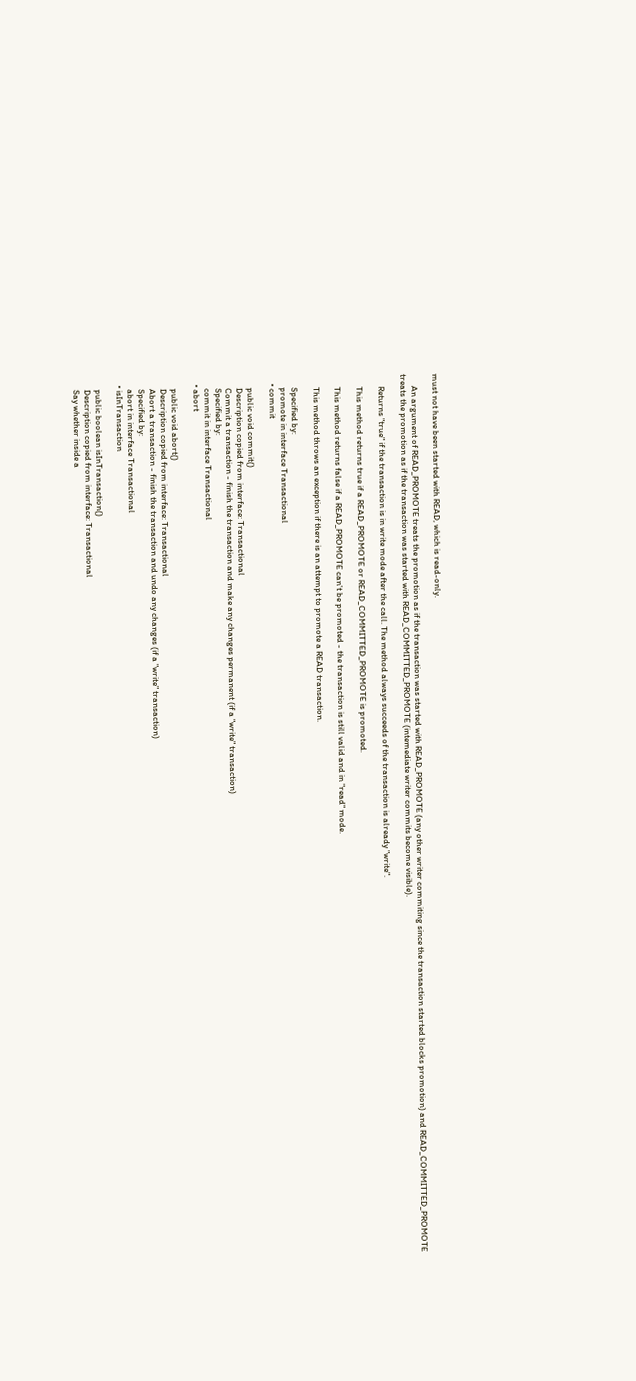must not have been started with READ, which is read-only.

      An argument of READ_PROMOTE treats the promotion as if the transaction was started with READ_PROMOTE (any other writer commiting since the transaction started blocks promotion) and READ_COMMITTED_PROMOTE treats the promotion as if the transaction was started with READ_COMMITTED_PROMOTE (intemediate writer commits become visible).

      Returns "true" if the transaction is in write mode after the call. The method always succeeds of the transaction is already "write".

      This method returns true if a READ_PROMOTE or READ_COMMITTED_PROMOTE is promoted.

      This method returns false if a READ_PROMOTE can't be promoted - the transaction is still valid and in "read" mode.

      This method throws an exception if there is an attempt to promote a READ transaction.

      Specified by:
      promote in interface Transactional
    • commit

      public void commit()
      Description copied from interface: Transactional
      Commit a transaction - finish the transaction and make any changes permanent (if a "write" transaction)
      Specified by:
      commit in interface Transactional
    • abort

      public void abort()
      Description copied from interface: Transactional
      Abort a transaction - finish the transaction and undo any changes (if a "write" transaction)
      Specified by:
      abort in interface Transactional
    • isInTransaction

      public boolean isInTransaction()
      Description copied from interface: Transactional
      Say whether inside a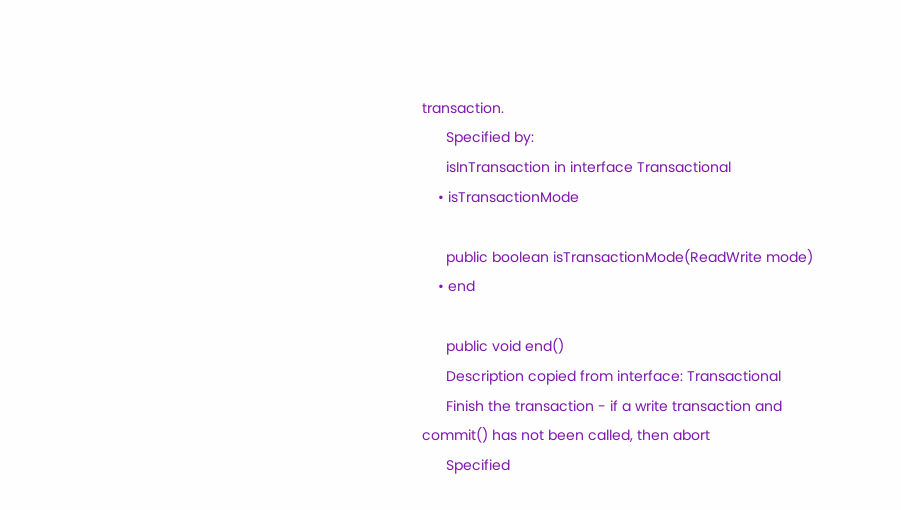transaction.
      Specified by:
      isInTransaction in interface Transactional
    • isTransactionMode

      public boolean isTransactionMode(ReadWrite mode)
    • end

      public void end()
      Description copied from interface: Transactional
      Finish the transaction - if a write transaction and commit() has not been called, then abort
      Specified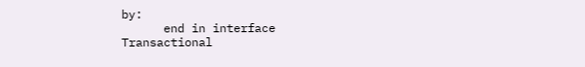by:
      end in interface Transactional